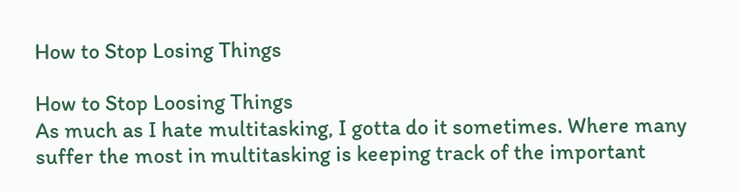How to Stop Losing Things

How to Stop Loosing Things
As much as I hate multitasking, I gotta do it sometimes. Where many suffer the most in multitasking is keeping track of the important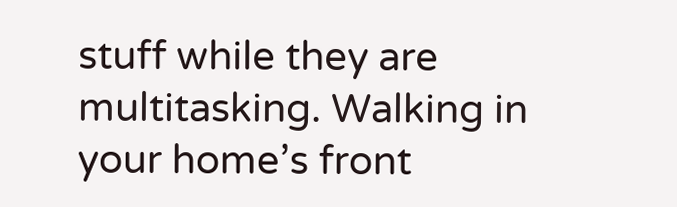stuff while they are multitasking. Walking in your home’s front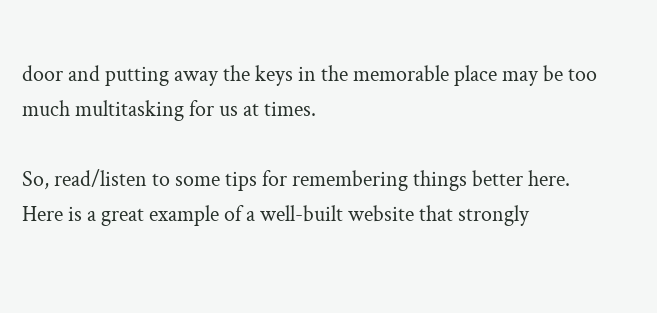door and putting away the keys in the memorable place may be too much multitasking for us at times.

So, read/listen to some tips for remembering things better here. Here is a great example of a well-built website that strongly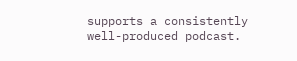supports a consistently well-produced podcast.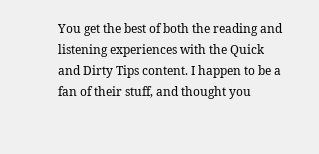You get the best of both the reading and listening experiences with the Quick and Dirty Tips content. I happen to be a fan of their stuff, and thought you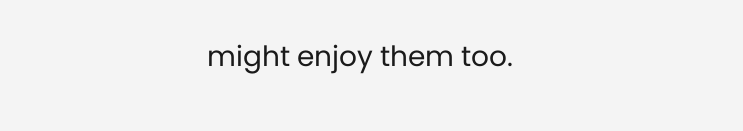might enjoy them too.